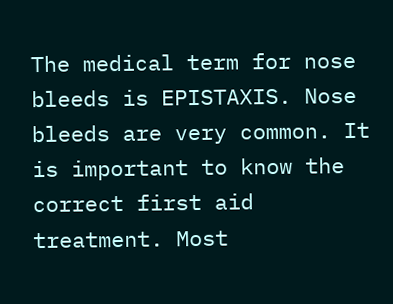The medical term for nose bleeds is EPISTAXIS. Nose bleeds are very common. It is important to know the correct first aid treatment. Most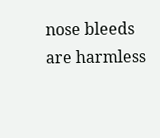nose bleeds are harmless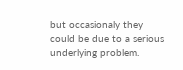but occasionaly they could be due to a serious underlying problem.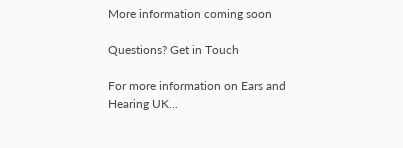More information coming soon

Questions? Get in Touch

For more information on Ears and Hearing UK...